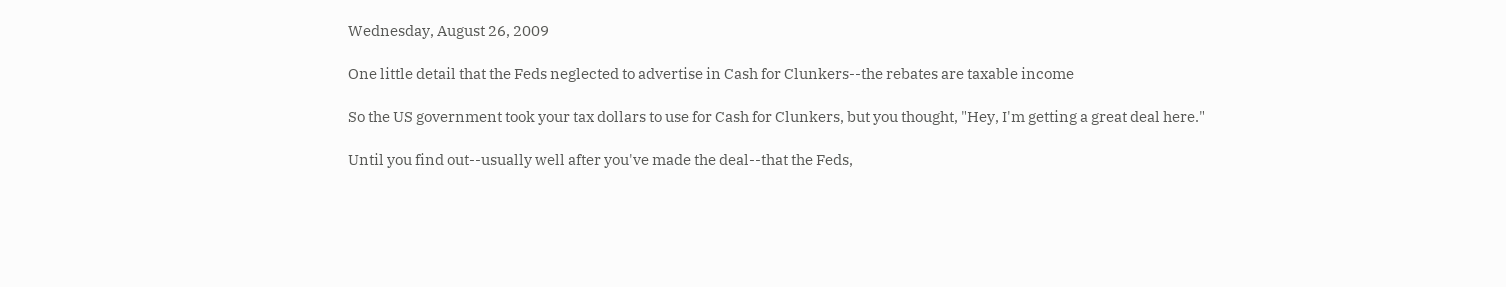Wednesday, August 26, 2009

One little detail that the Feds neglected to advertise in Cash for Clunkers--the rebates are taxable income

So the US government took your tax dollars to use for Cash for Clunkers, but you thought, "Hey, I'm getting a great deal here."

Until you find out--usually well after you've made the deal--that the Feds,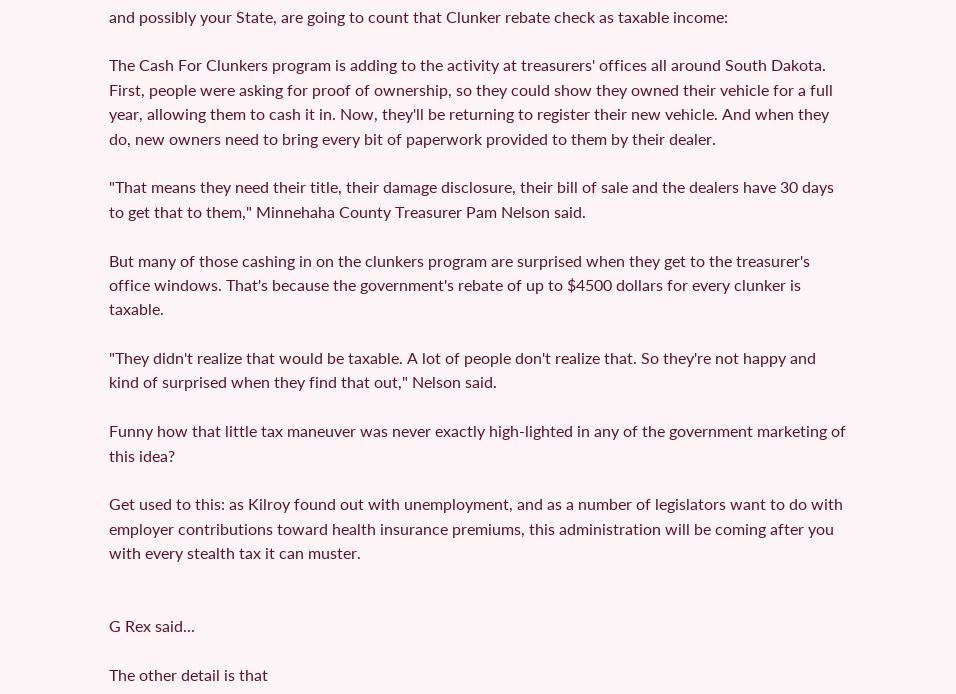and possibly your State, are going to count that Clunker rebate check as taxable income:

The Cash For Clunkers program is adding to the activity at treasurers' offices all around South Dakota. First, people were asking for proof of ownership, so they could show they owned their vehicle for a full year, allowing them to cash it in. Now, they'll be returning to register their new vehicle. And when they do, new owners need to bring every bit of paperwork provided to them by their dealer.

"That means they need their title, their damage disclosure, their bill of sale and the dealers have 30 days to get that to them," Minnehaha County Treasurer Pam Nelson said.

But many of those cashing in on the clunkers program are surprised when they get to the treasurer's office windows. That's because the government's rebate of up to $4500 dollars for every clunker is taxable.

"They didn't realize that would be taxable. A lot of people don't realize that. So they're not happy and kind of surprised when they find that out," Nelson said.

Funny how that little tax maneuver was never exactly high-lighted in any of the government marketing of this idea?

Get used to this: as Kilroy found out with unemployment, and as a number of legislators want to do with employer contributions toward health insurance premiums, this administration will be coming after you with every stealth tax it can muster.


G Rex said...

The other detail is that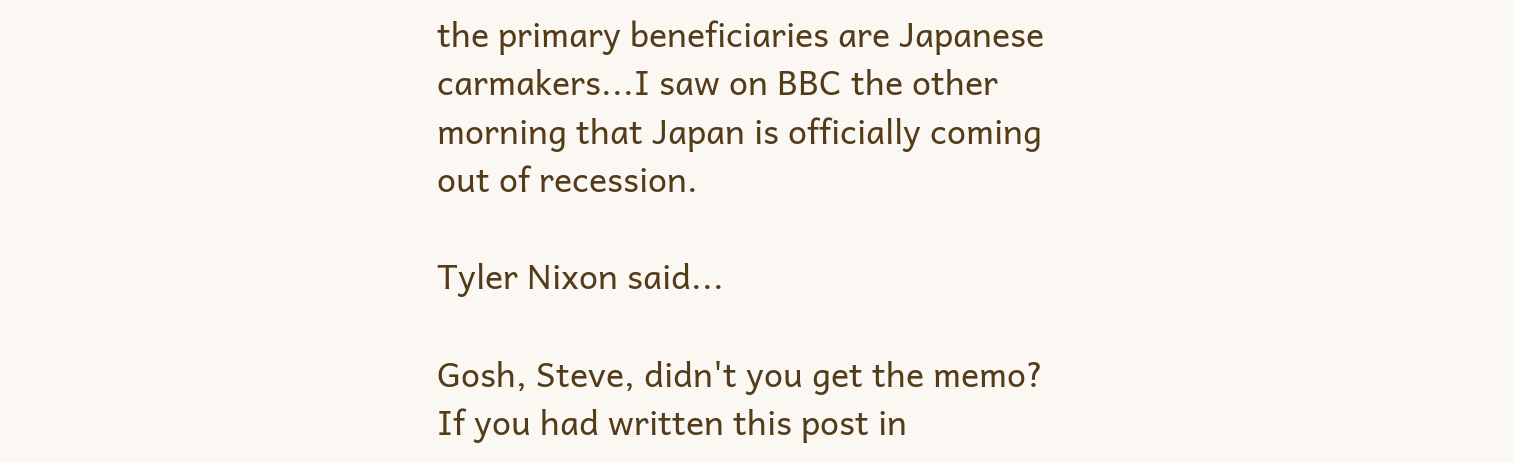the primary beneficiaries are Japanese carmakers...I saw on BBC the other morning that Japan is officially coming out of recession.

Tyler Nixon said...

Gosh, Steve, didn't you get the memo? If you had written this post in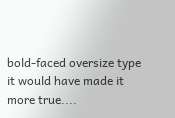bold-faced oversize type it would have made it more true....